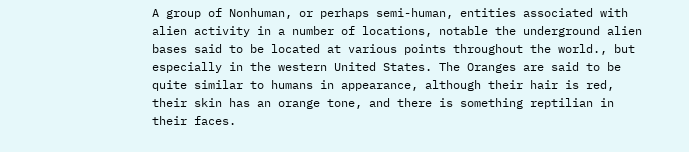A group of Nonhuman, or perhaps semi-human, entities associated with alien activity in a number of locations, notable the underground alien bases said to be located at various points throughout the world., but especially in the western United States. The Oranges are said to be quite similar to humans in appearance, although their hair is red, their skin has an orange tone, and there is something reptilian in their faces.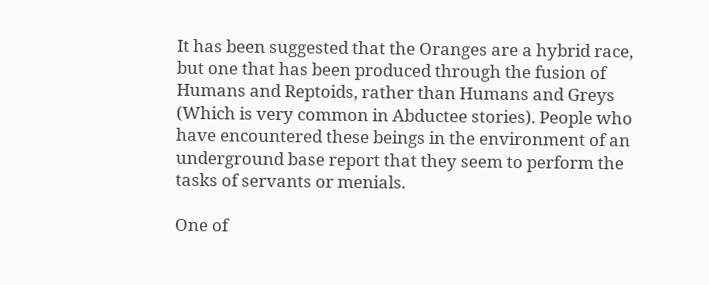It has been suggested that the Oranges are a hybrid race, but one that has been produced through the fusion of Humans and Reptoids, rather than Humans and Greys (Which is very common in Abductee stories). People who have encountered these beings in the environment of an underground base report that they seem to perform the tasks of servants or menials.

One of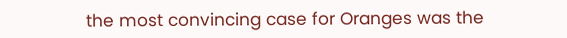the most convincing case for Oranges was the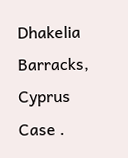Dhakelia Barracks, Cyprus Case .